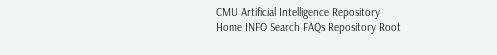CMU Artificial Intelligence Repository
Home INFO Search FAQs Repository Root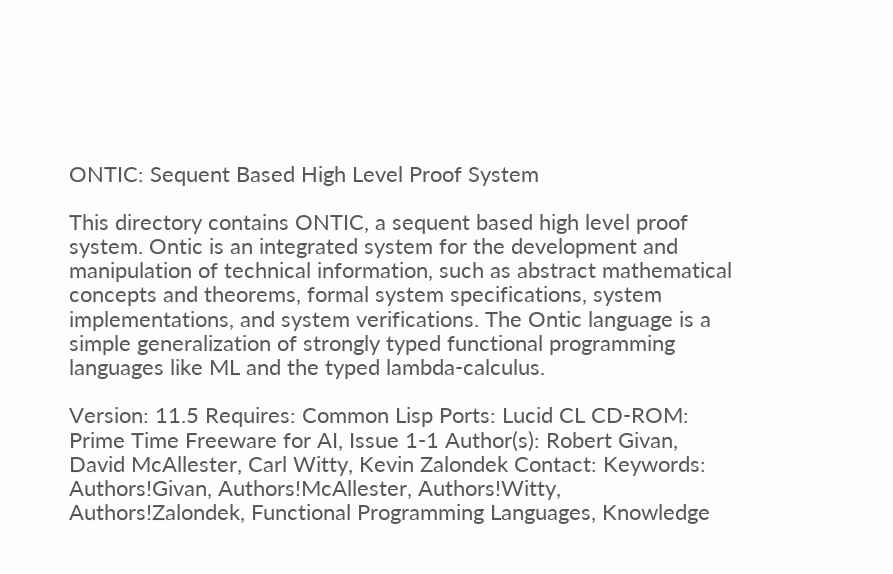ONTIC: Sequent Based High Level Proof System

This directory contains ONTIC, a sequent based high level proof system. Ontic is an integrated system for the development and manipulation of technical information, such as abstract mathematical concepts and theorems, formal system specifications, system implementations, and system verifications. The Ontic language is a simple generalization of strongly typed functional programming languages like ML and the typed lambda-calculus.

Version: 11.5 Requires: Common Lisp Ports: Lucid CL CD-ROM: Prime Time Freeware for AI, Issue 1-1 Author(s): Robert Givan, David McAllester, Carl Witty, Kevin Zalondek Contact: Keywords: Authors!Givan, Authors!McAllester, Authors!Witty, Authors!Zalondek, Functional Programming Languages, Knowledge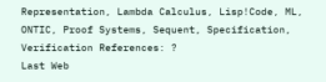Representation, Lambda Calculus, Lisp!Code, ML, ONTIC, Proof Systems, Sequent, Specification, Verification References: ?
Last Web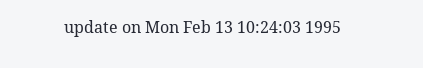update on Mon Feb 13 10:24:03 1995